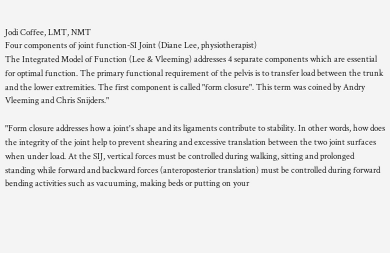Jodi Coffee, LMT, NMT
Four components of joint function-SI Joint (Diane Lee, physiotherapist)
The Integrated Model of Function (Lee & Vleeming) addresses 4 separate components which are essential for optimal function. The primary functional requirement of the pelvis is to transfer load between the trunk and the lower extremities. The first component is called "form closure". This term was coined by Andry Vleeming and Chris Snijders."

"Form closure addresses how a joint's shape and its ligaments contribute to stability. In other words, how does the integrity of the joint help to prevent shearing and excessive translation between the two joint surfaces when under load. At the SIJ, vertical forces must be controlled during walking, sitting and prolonged standing while forward and backward forces (anteroposterior translation) must be controlled during forward bending activities such as vacuuming, making beds or putting on your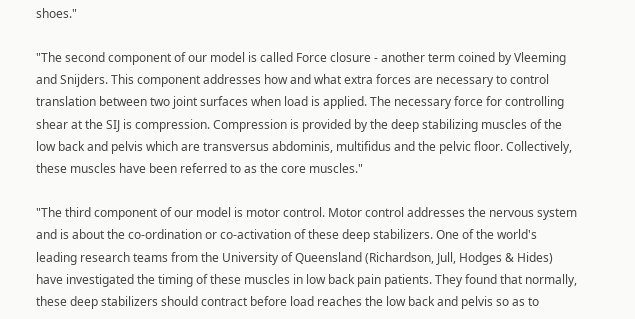shoes."

"The second component of our model is called Force closure - another term coined by Vleeming and Snijders. This component addresses how and what extra forces are necessary to control translation between two joint surfaces when load is applied. The necessary force for controlling shear at the SIJ is compression. Compression is provided by the deep stabilizing muscles of the low back and pelvis which are transversus abdominis, multifidus and the pelvic floor. Collectively, these muscles have been referred to as the core muscles."

"The third component of our model is motor control. Motor control addresses the nervous system and is about the co-ordination or co-activation of these deep stabilizers. One of the world's leading research teams from the University of Queensland (Richardson, Jull, Hodges & Hides) have investigated the timing of these muscles in low back pain patients. They found that normally, these deep stabilizers should contract before load reaches the low back and pelvis so as to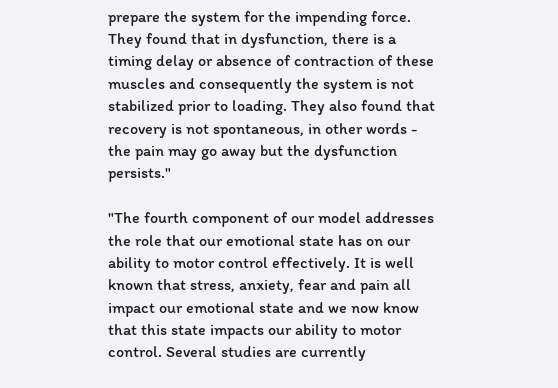prepare the system for the impending force. They found that in dysfunction, there is a timing delay or absence of contraction of these muscles and consequently the system is not stabilized prior to loading. They also found that recovery is not spontaneous, in other words - the pain may go away but the dysfunction persists."

"The fourth component of our model addresses the role that our emotional state has on our ability to motor control effectively. It is well known that stress, anxiety, fear and pain all impact our emotional state and we now know that this state impacts our ability to motor control. Several studies are currently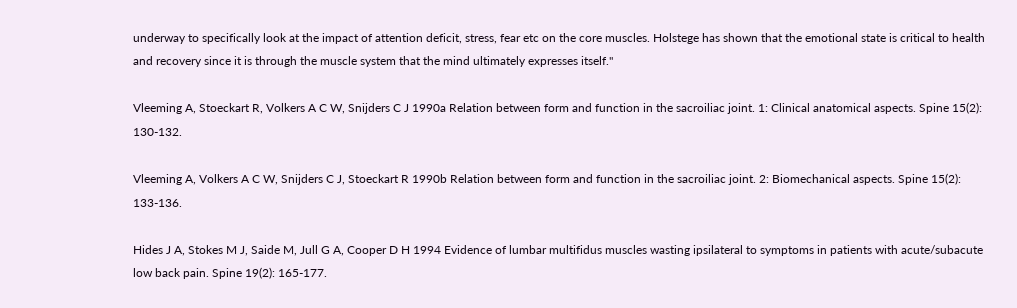underway to specifically look at the impact of attention deficit, stress, fear etc on the core muscles. Holstege has shown that the emotional state is critical to health and recovery since it is through the muscle system that the mind ultimately expresses itself."

Vleeming A, Stoeckart R, Volkers A C W, Snijders C J 1990a Relation between form and function in the sacroiliac joint. 1: Clinical anatomical aspects. Spine 15(2): 130-132.

Vleeming A, Volkers A C W, Snijders C J, Stoeckart R 1990b Relation between form and function in the sacroiliac joint. 2: Biomechanical aspects. Spine 15(2): 133-136.

Hides J A, Stokes M J, Saide M, Jull G A, Cooper D H 1994 Evidence of lumbar multifidus muscles wasting ipsilateral to symptoms in patients with acute/subacute low back pain. Spine 19(2): 165-177.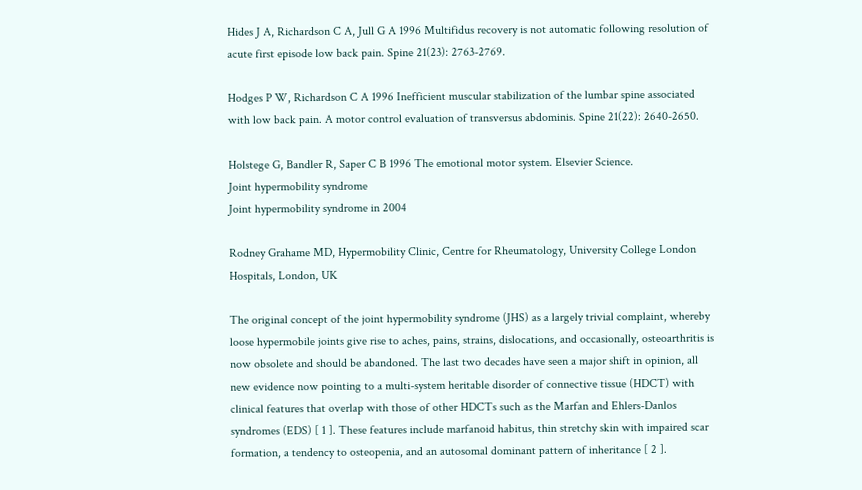Hides J A, Richardson C A, Jull G A 1996 Multifidus recovery is not automatic following resolution of acute first episode low back pain. Spine 21(23): 2763-2769.

Hodges P W, Richardson C A 1996 Inefficient muscular stabilization of the lumbar spine associated with low back pain. A motor control evaluation of transversus abdominis. Spine 21(22): 2640-2650.

Holstege G, Bandler R, Saper C B 1996 The emotional motor system. Elsevier Science.
Joint hypermobility syndrome
Joint hypermobility syndrome in 2004

Rodney Grahame MD, Hypermobility Clinic, Centre for Rheumatology, University College London Hospitals, London, UK

The original concept of the joint hypermobility syndrome (JHS) as a largely trivial complaint, whereby loose hypermobile joints give rise to aches, pains, strains, dislocations, and occasionally, osteoarthritis is now obsolete and should be abandoned. The last two decades have seen a major shift in opinion, all new evidence now pointing to a multi-system heritable disorder of connective tissue (HDCT) with clinical features that overlap with those of other HDCTs such as the Marfan and Ehlers-Danlos syndromes (EDS) [ 1 ]. These features include marfanoid habitus, thin stretchy skin with impaired scar formation, a tendency to osteopenia, and an autosomal dominant pattern of inheritance [ 2 ].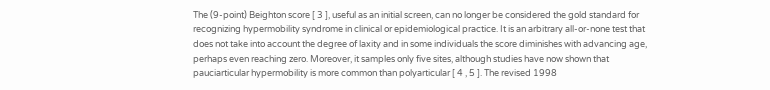The (9-point) Beighton score [ 3 ], useful as an initial screen, can no longer be considered the gold standard for recognizing hypermobility syndrome in clinical or epidemiological practice. It is an arbitrary all-or-none test that does not take into account the degree of laxity and in some individuals the score diminishes with advancing age, perhaps even reaching zero. Moreover, it samples only five sites, although studies have now shown that pauciarticular hypermobility is more common than polyarticular [ 4 , 5 ]. The revised 1998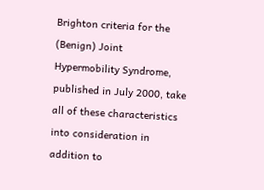Brighton criteria for the (Benign) Joint Hypermobility Syndrome, published in July 2000, take all of these characteristics into consideration in addition to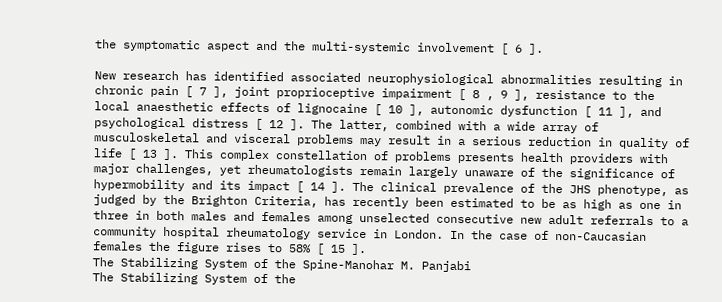the symptomatic aspect and the multi-systemic involvement [ 6 ].

New research has identified associated neurophysiological abnormalities resulting in chronic pain [ 7 ], joint proprioceptive impairment [ 8 , 9 ], resistance to the local anaesthetic effects of lignocaine [ 10 ], autonomic dysfunction [ 11 ], and psychological distress [ 12 ]. The latter, combined with a wide array of musculoskeletal and visceral problems may result in a serious reduction in quality of life [ 13 ]. This complex constellation of problems presents health providers with major challenges, yet rheumatologists remain largely unaware of the significance of hypermobility and its impact [ 14 ]. The clinical prevalence of the JHS phenotype, as judged by the Brighton Criteria, has recently been estimated to be as high as one in three in both males and females among unselected consecutive new adult referrals to a community hospital rheumatology service in London. In the case of non-Caucasian females the figure rises to 58% [ 15 ].
The Stabilizing System of the Spine-Manohar M. Panjabi
The Stabilizing System of the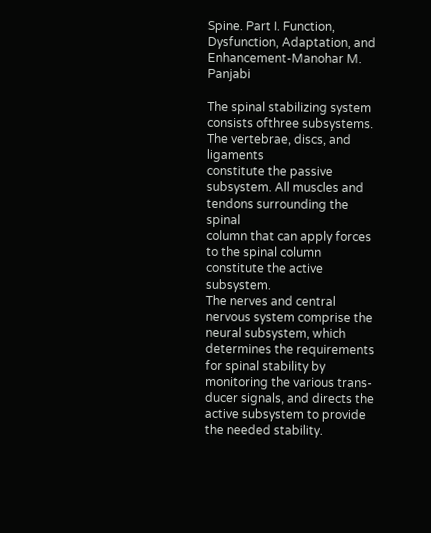Spine. Part I. Function, Dysfunction, Adaptation, and Enhancement-Manohar M. Panjabi

The spinal stabilizing system consists ofthree subsystems. The vertebrae, discs, and ligaments
constitute the passive subsystem. All muscles and tendons surrounding the spinal
column that can apply forces to the spinal column constitute the active subsystem.
The nerves and central nervous system comprise the neural subsystem, which
determines the requirements for spinal stability by monitoring the various trans-
ducer signals, and directs the active subsystem to provide the needed stability.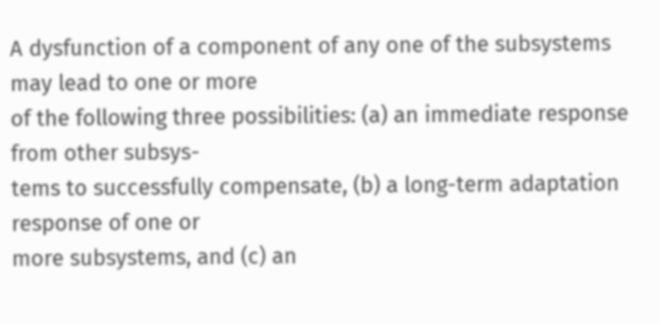A dysfunction of a component of any one of the subsystems may lead to one or more
of the following three possibilities: (a) an immediate response from other subsys-
tems to successfully compensate, (b) a long-term adaptation response of one or
more subsystems, and (c) an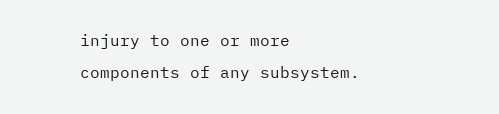injury to one or more components of any subsystem.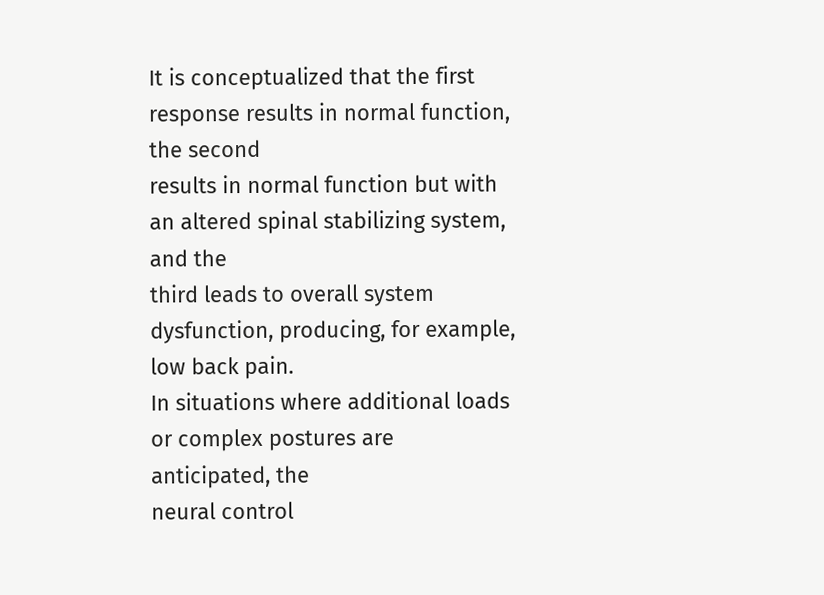It is conceptualized that the first response results in normal function, the second
results in normal function but with an altered spinal stabilizing system, and the
third leads to overall system dysfunction, producing, for example, low back pain.
In situations where additional loads or complex postures are anticipated, the
neural control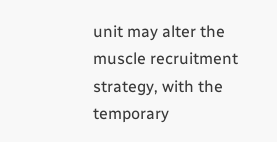unit may alter the muscle recruitment strategy, with the temporary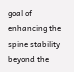goal of enhancing the spine stability beyond the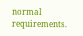normal requirements.